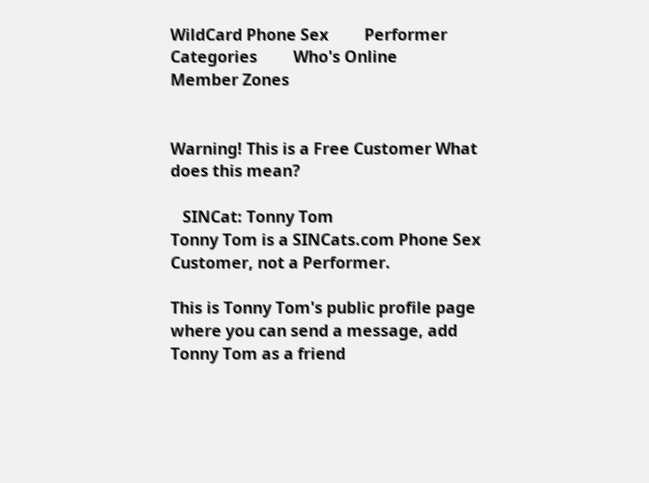WildCard Phone Sex         Performer Categories         Who's Online         Member Zones


Warning! This is a Free Customer What does this mean?

   SINCat: Tonny Tom
Tonny Tom is a SINCats.com Phone Sex Customer, not a Performer.

This is Tonny Tom's public profile page where you can send a message, add Tonny Tom as a friend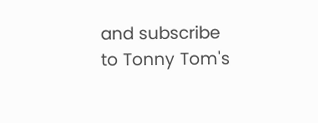and subscribe to Tonny Tom's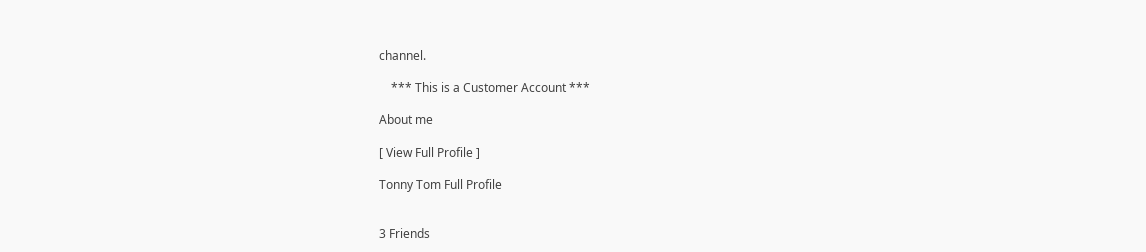channel.

    *** This is a Customer Account ***

About me

[ View Full Profile ]

Tonny Tom Full Profile


3 Friends